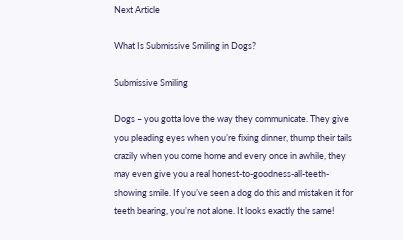Next Article

What Is Submissive Smiling in Dogs?

Submissive Smiling

Dogs – you gotta love the way they communicate. They give you pleading eyes when you’re fixing dinner, thump their tails crazily when you come home and every once in awhile, they may even give you a real honest-to-goodness-all-teeth-showing smile. If you’ve seen a dog do this and mistaken it for teeth bearing, you’re not alone. It looks exactly the same!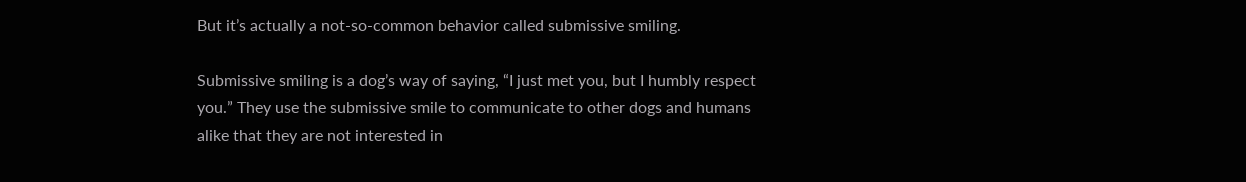But it’s actually a not-so-common behavior called submissive smiling.

Submissive smiling is a dog’s way of saying, “I just met you, but I humbly respect you.” They use the submissive smile to communicate to other dogs and humans alike that they are not interested in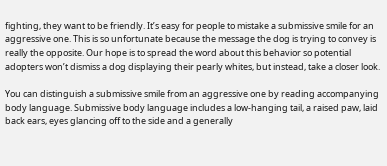fighting, they want to be friendly. It’s easy for people to mistake a submissive smile for an aggressive one. This is so unfortunate because the message the dog is trying to convey is really the opposite. Our hope is to spread the word about this behavior so potential adopters won’t dismiss a dog displaying their pearly whites, but instead, take a closer look.

You can distinguish a submissive smile from an aggressive one by reading accompanying body language. Submissive body language includes a low-hanging tail, a raised paw, laid back ears, eyes glancing off to the side and a generally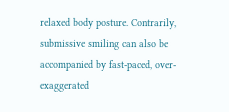relaxed body posture. Contrarily, submissive smiling can also be accompanied by fast-paced, over-exaggerated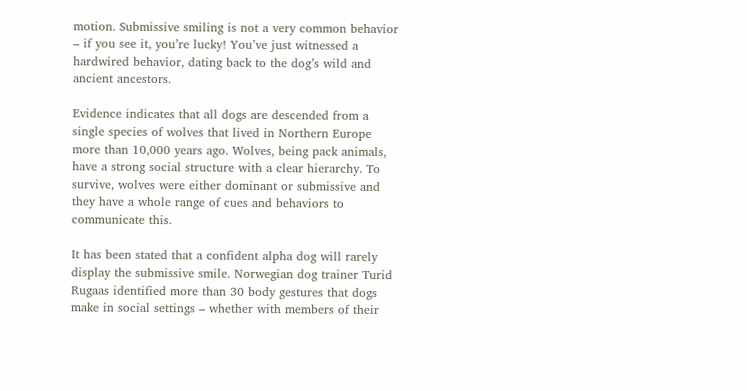motion. Submissive smiling is not a very common behavior – if you see it, you’re lucky! You’ve just witnessed a hardwired behavior, dating back to the dog’s wild and ancient ancestors.

Evidence indicates that all dogs are descended from a single species of wolves that lived in Northern Europe more than 10,000 years ago. Wolves, being pack animals, have a strong social structure with a clear hierarchy. To survive, wolves were either dominant or submissive and they have a whole range of cues and behaviors to communicate this.

It has been stated that a confident alpha dog will rarely display the submissive smile. Norwegian dog trainer Turid Rugaas identified more than 30 body gestures that dogs make in social settings – whether with members of their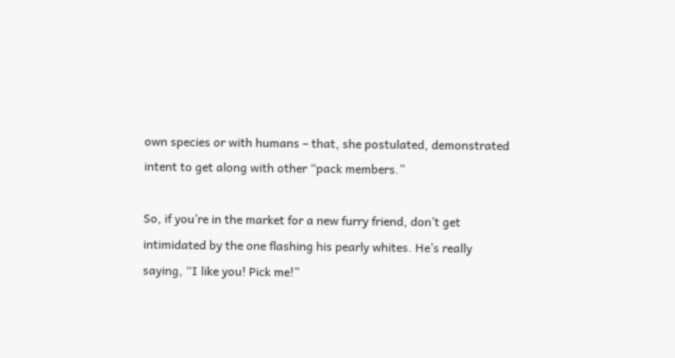own species or with humans – that, she postulated, demonstrated intent to get along with other “pack members.”

So, if you’re in the market for a new furry friend, don’t get intimidated by the one flashing his pearly whites. He’s really saying, “I like you! Pick me!”